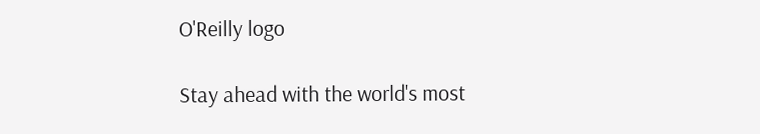O'Reilly logo

Stay ahead with the world's most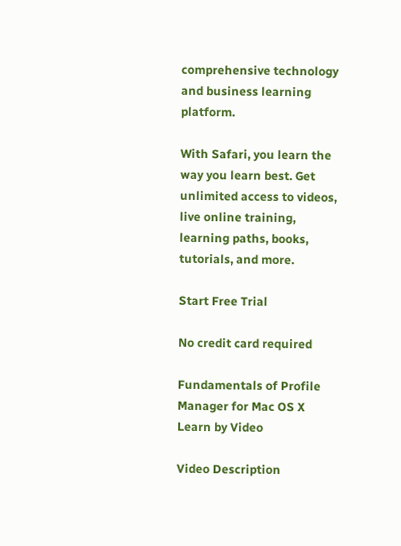comprehensive technology and business learning platform.

With Safari, you learn the way you learn best. Get unlimited access to videos, live online training, learning paths, books, tutorials, and more.

Start Free Trial

No credit card required

Fundamentals of Profile Manager for Mac OS X Learn by Video

Video Description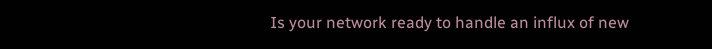Is your network ready to handle an influx of new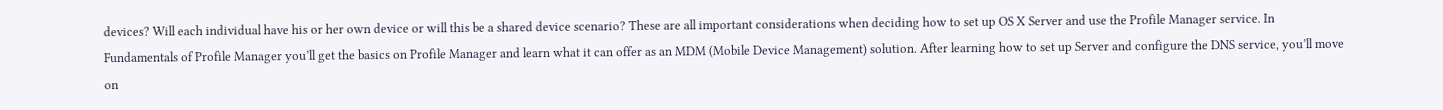devices? Will each individual have his or her own device or will this be a shared device scenario? These are all important considerations when deciding how to set up OS X Server and use the Profile Manager service. In Fundamentals of Profile Manager you’ll get the basics on Profile Manager and learn what it can offer as an MDM (Mobile Device Management) solution. After learning how to set up Server and configure the DNS service, you’ll move on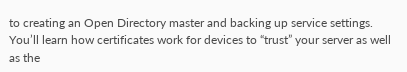to creating an Open Directory master and backing up service settings. You’ll learn how certificates work for devices to “trust” your server as well as the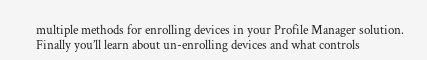multiple methods for enrolling devices in your Profile Manager solution. Finally you’ll learn about un-enrolling devices and what controls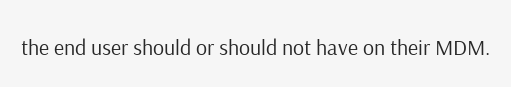the end user should or should not have on their MDM.